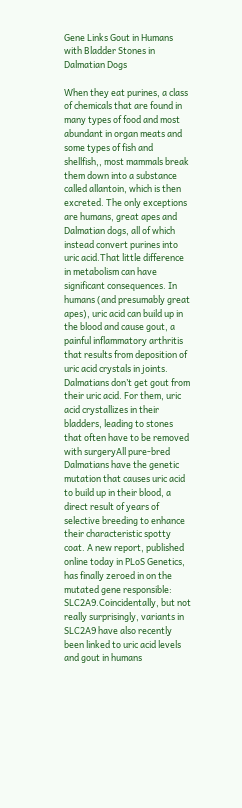Gene Links Gout in Humans with Bladder Stones in Dalmatian Dogs

When they eat purines, a class of chemicals that are found in many types of food and most abundant in organ meats and some types of fish and shellfish,, most mammals break them down into a substance called allantoin, which is then excreted. The only exceptions are humans, great apes and Dalmatian dogs, all of which instead convert purines into uric acid.That little difference in metabolism can have significant consequences. In humans (and presumably great apes), uric acid can build up in the blood and cause gout, a painful inflammatory arthritis that results from deposition of uric acid crystals in joints. Dalmatians don’t get gout from their uric acid. For them, uric acid crystallizes in their bladders, leading to stones that often have to be removed with surgeryAll pure-bred Dalmatians have the genetic mutation that causes uric acid to build up in their blood, a direct result of years of selective breeding to enhance their characteristic spotty coat. A new report, published online today in PLoS Genetics, has finally zeroed in on the mutated gene responsible: SLC2A9.Coincidentally, but not really surprisingly, variants in SLC2A9 have also recently been linked to uric acid levels and gout in humans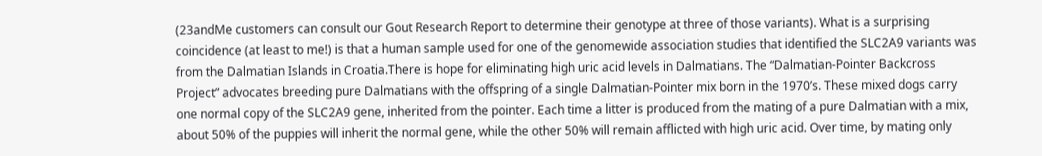(23andMe customers can consult our Gout Research Report to determine their genotype at three of those variants). What is a surprising coincidence (at least to me!) is that a human sample used for one of the genomewide association studies that identified the SLC2A9 variants was from the Dalmatian Islands in Croatia.There is hope for eliminating high uric acid levels in Dalmatians. The “Dalmatian-Pointer Backcross Project” advocates breeding pure Dalmatians with the offspring of a single Dalmatian-Pointer mix born in the 1970’s. These mixed dogs carry one normal copy of the SLC2A9 gene, inherited from the pointer. Each time a litter is produced from the mating of a pure Dalmatian with a mix, about 50% of the puppies will inherit the normal gene, while the other 50% will remain afflicted with high uric acid. Over time, by mating only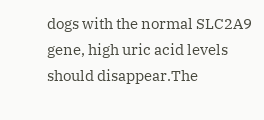dogs with the normal SLC2A9 gene, high uric acid levels should disappear.The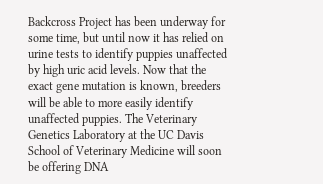Backcross Project has been underway for some time, but until now it has relied on urine tests to identify puppies unaffected by high uric acid levels. Now that the exact gene mutation is known, breeders will be able to more easily identify unaffected puppies. The Veterinary Genetics Laboratory at the UC Davis School of Veterinary Medicine will soon be offering DNA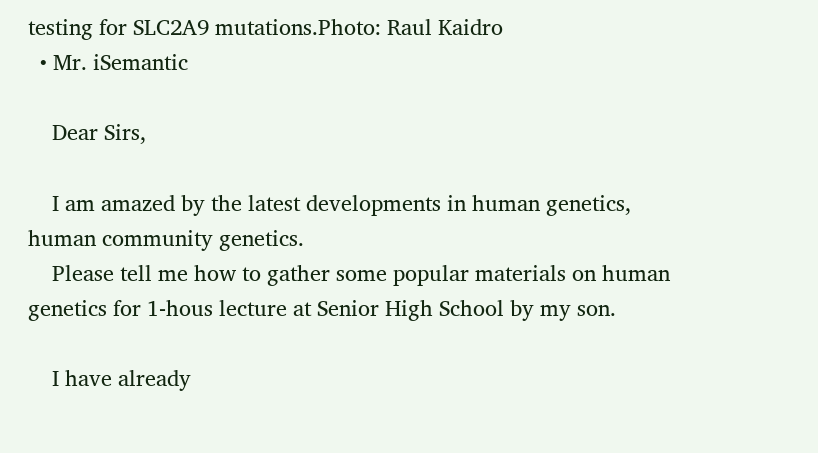testing for SLC2A9 mutations.Photo: Raul Kaidro
  • Mr. iSemantic

    Dear Sirs,

    I am amazed by the latest developments in human genetics, human community genetics.
    Please tell me how to gather some popular materials on human genetics for 1-hous lecture at Senior High School by my son.

    I have already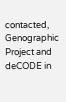contacted, Genographic Project and deCODE in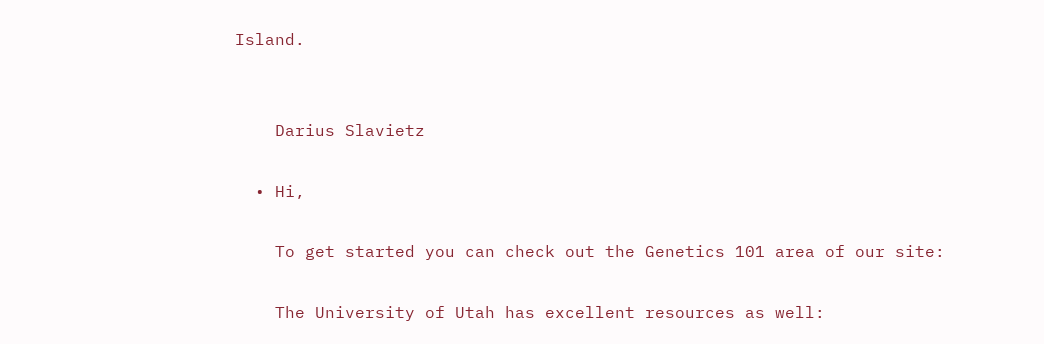Island.


    Darius Slavietz

  • Hi,

    To get started you can check out the Genetics 101 area of our site:

    The University of Utah has excellent resources as well: